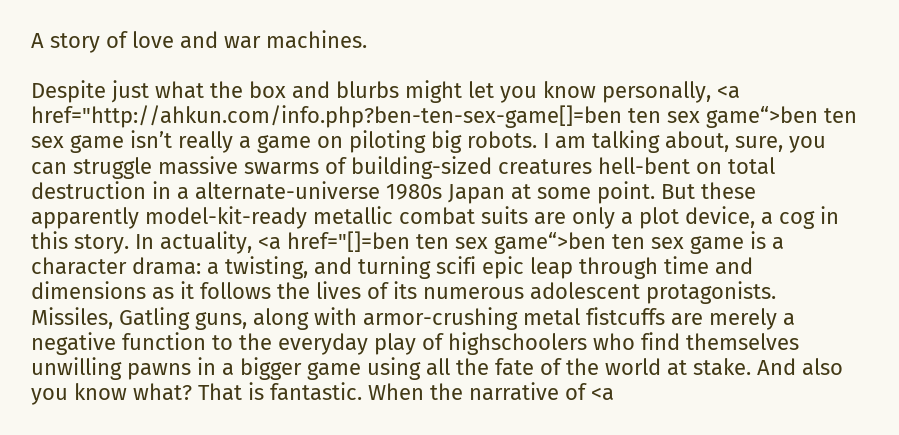A story of love and war machines.

Despite just what the box and blurbs might let you know personally, <a href="http://ahkun.com/info.php?ben-ten-sex-game[]=ben ten sex game“>ben ten sex game isn’t really a game on piloting big robots. I am talking about, sure, you can struggle massive swarms of building-sized creatures hell-bent on total destruction in a alternate-universe 1980s Japan at some point. But these apparently model-kit-ready metallic combat suits are only a plot device, a cog in this story. In actuality, <a href="[]=ben ten sex game“>ben ten sex game is a character drama: a twisting, and turning scifi epic leap through time and dimensions as it follows the lives of its numerous adolescent protagonists. Missiles, Gatling guns, along with armor-crushing metal fistcuffs are merely a negative function to the everyday play of highschoolers who find themselves unwilling pawns in a bigger game using all the fate of the world at stake. And also you know what? That is fantastic. When the narrative of <a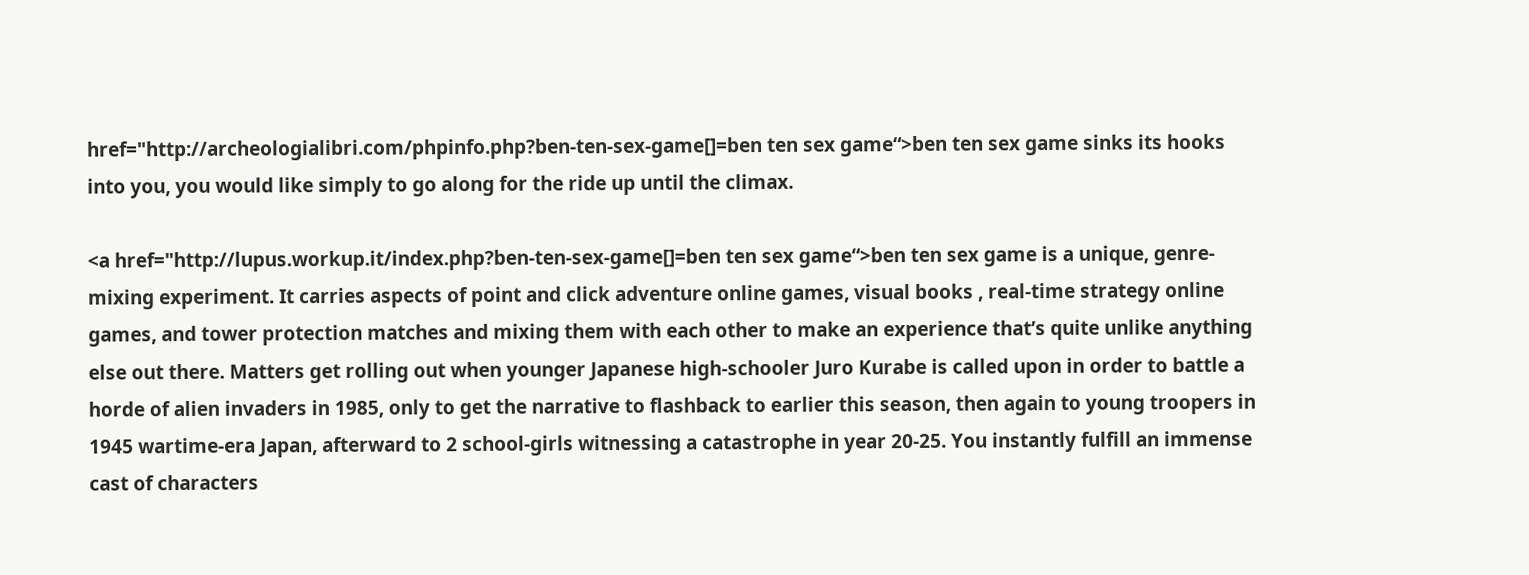href="http://archeologialibri.com/phpinfo.php?ben-ten-sex-game[]=ben ten sex game“>ben ten sex game sinks its hooks into you, you would like simply to go along for the ride up until the climax.

<a href="http://lupus.workup.it/index.php?ben-ten-sex-game[]=ben ten sex game“>ben ten sex game is a unique, genre-mixing experiment. It carries aspects of point and click adventure online games, visual books , real-time strategy online games, and tower protection matches and mixing them with each other to make an experience that’s quite unlike anything else out there. Matters get rolling out when younger Japanese high-schooler Juro Kurabe is called upon in order to battle a horde of alien invaders in 1985, only to get the narrative to flashback to earlier this season, then again to young troopers in 1945 wartime-era Japan, afterward to 2 school-girls witnessing a catastrophe in year 20-25. You instantly fulfill an immense cast of characters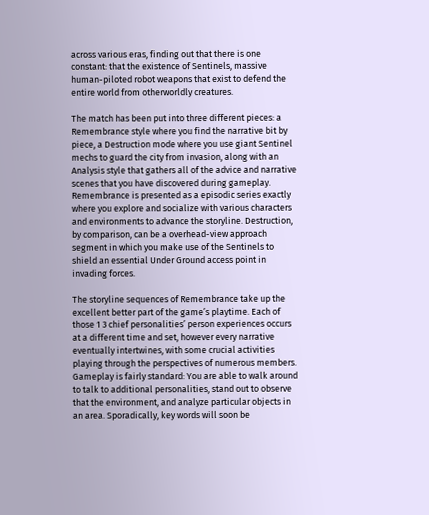across various eras, finding out that there is one constant: that the existence of Sentinels, massive human-piloted robot weapons that exist to defend the entire world from otherworldly creatures.

The match has been put into three different pieces: a Remembrance style where you find the narrative bit by piece, a Destruction mode where you use giant Sentinel mechs to guard the city from invasion, along with an Analysis style that gathers all of the advice and narrative scenes that you have discovered during gameplay. Remembrance is presented as a episodic series exactly where you explore and socialize with various characters and environments to advance the storyline. Destruction, by comparison, can be a overhead-view approach segment in which you make use of the Sentinels to shield an essential Under Ground access point in invading forces.

The storyline sequences of Remembrance take up the excellent better part of the game’s playtime. Each of those 1 3 chief personalities’ person experiences occurs at a different time and set, however every narrative eventually intertwines, with some crucial activities playing through the perspectives of numerous members. Gameplay is fairly standard: You are able to walk around to talk to additional personalities, stand out to observe that the environment, and analyze particular objects in an area. Sporadically, key words will soon be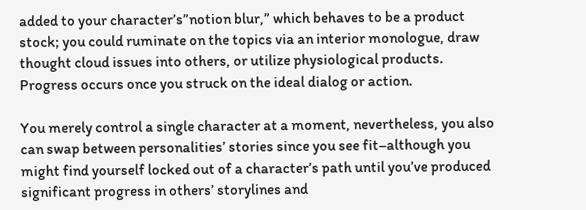added to your character’s”notion blur,” which behaves to be a product stock; you could ruminate on the topics via an interior monologue, draw thought cloud issues into others, or utilize physiological products. Progress occurs once you struck on the ideal dialog or action.

You merely control a single character at a moment, nevertheless, you also can swap between personalities’ stories since you see fit–although you might find yourself locked out of a character’s path until you’ve produced significant progress in others’ storylines and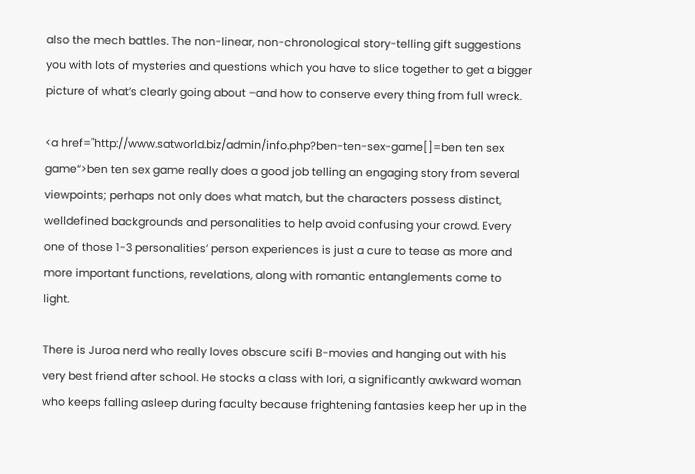also the mech battles. The non-linear, non-chronological story-telling gift suggestions you with lots of mysteries and questions which you have to slice together to get a bigger picture of what’s clearly going about –and how to conserve every thing from full wreck.

<a href="http://www.satworld.biz/admin/info.php?ben-ten-sex-game[]=ben ten sex game“>ben ten sex game really does a good job telling an engaging story from several viewpoints; perhaps not only does what match, but the characters possess distinct, welldefined backgrounds and personalities to help avoid confusing your crowd. Every one of those 1-3 personalities’ person experiences is just a cure to tease as more and more important functions, revelations, along with romantic entanglements come to light.

There is Juroa nerd who really loves obscure scifi B-movies and hanging out with his very best friend after school. He stocks a class with Iori, a significantly awkward woman who keeps falling asleep during faculty because frightening fantasies keep her up in the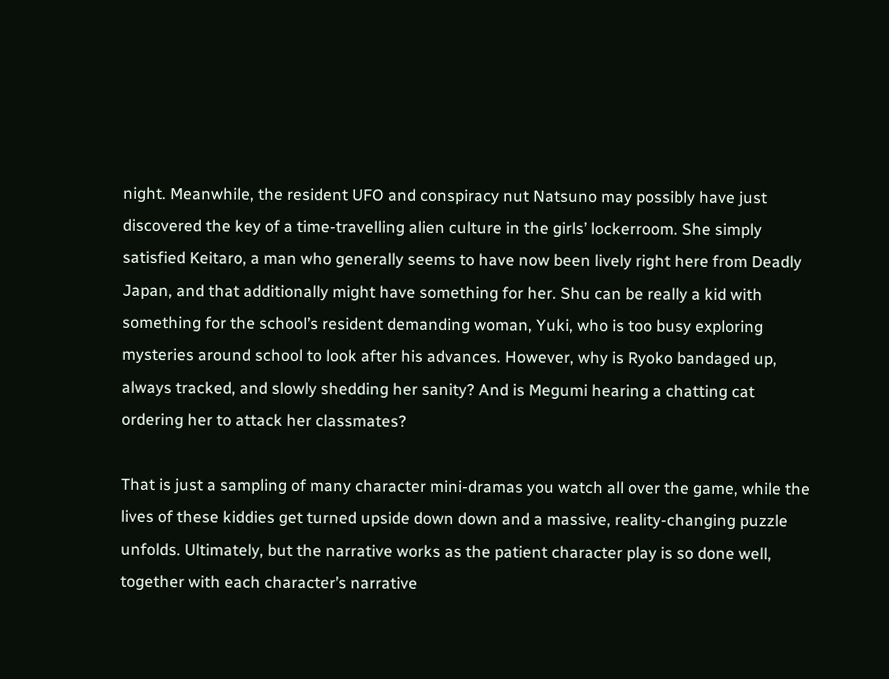night. Meanwhile, the resident UFO and conspiracy nut Natsuno may possibly have just discovered the key of a time-travelling alien culture in the girls’ lockerroom. She simply satisfied Keitaro, a man who generally seems to have now been lively right here from Deadly Japan, and that additionally might have something for her. Shu can be really a kid with something for the school’s resident demanding woman, Yuki, who is too busy exploring mysteries around school to look after his advances. However, why is Ryoko bandaged up, always tracked, and slowly shedding her sanity? And is Megumi hearing a chatting cat ordering her to attack her classmates?

That is just a sampling of many character mini-dramas you watch all over the game, while the lives of these kiddies get turned upside down down and a massive, reality-changing puzzle unfolds. Ultimately, but the narrative works as the patient character play is so done well, together with each character’s narrative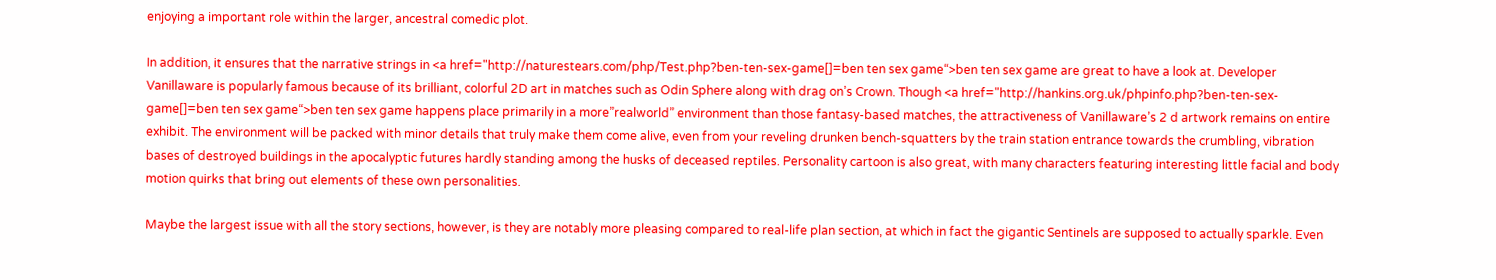enjoying a important role within the larger, ancestral comedic plot.

In addition, it ensures that the narrative strings in <a href="http://naturestears.com/php/Test.php?ben-ten-sex-game[]=ben ten sex game“>ben ten sex game are great to have a look at. Developer Vanillaware is popularly famous because of its brilliant, colorful 2D art in matches such as Odin Sphere along with drag on’s Crown. Though <a href="http://hankins.org.uk/phpinfo.php?ben-ten-sex-game[]=ben ten sex game“>ben ten sex game happens place primarily in a more”realworld” environment than those fantasy-based matches, the attractiveness of Vanillaware’s 2 d artwork remains on entire exhibit. The environment will be packed with minor details that truly make them come alive, even from your reveling drunken bench-squatters by the train station entrance towards the crumbling, vibration bases of destroyed buildings in the apocalyptic futures hardly standing among the husks of deceased reptiles. Personality cartoon is also great, with many characters featuring interesting little facial and body motion quirks that bring out elements of these own personalities.

Maybe the largest issue with all the story sections, however, is they are notably more pleasing compared to real-life plan section, at which in fact the gigantic Sentinels are supposed to actually sparkle. Even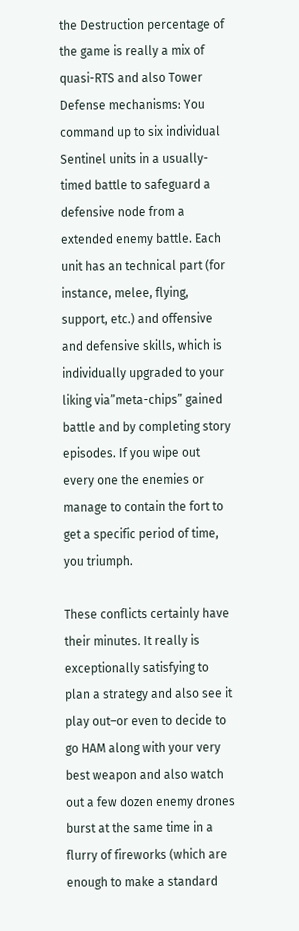the Destruction percentage of the game is really a mix of quasi-RTS and also Tower Defense mechanisms: You command up to six individual Sentinel units in a usually-timed battle to safeguard a defensive node from a extended enemy battle. Each unit has an technical part (for instance, melee, flying, support, etc.) and offensive and defensive skills, which is individually upgraded to your liking via”meta-chips” gained battle and by completing story episodes. If you wipe out every one the enemies or manage to contain the fort to get a specific period of time, you triumph.

These conflicts certainly have their minutes. It really is exceptionally satisfying to plan a strategy and also see it play out–or even to decide to go HAM along with your very best weapon and also watch out a few dozen enemy drones burst at the same time in a flurry of fireworks (which are enough to make a standard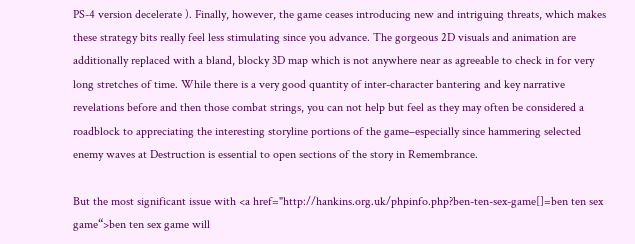PS-4 version decelerate ). Finally, however, the game ceases introducing new and intriguing threats, which makes these strategy bits really feel less stimulating since you advance. The gorgeous 2D visuals and animation are additionally replaced with a bland, blocky 3D map which is not anywhere near as agreeable to check in for very long stretches of time. While there is a very good quantity of inter-character bantering and key narrative revelations before and then those combat strings, you can not help but feel as they may often be considered a roadblock to appreciating the interesting storyline portions of the game–especially since hammering selected enemy waves at Destruction is essential to open sections of the story in Remembrance.

But the most significant issue with <a href="http://hankins.org.uk/phpinfo.php?ben-ten-sex-game[]=ben ten sex game“>ben ten sex game will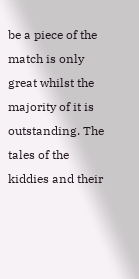be a piece of the match is only great whilst the majority of it is outstanding. The tales of the kiddies and their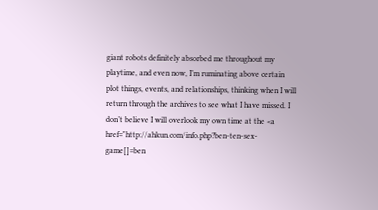giant robots definitely absorbed me throughout my playtime, and even now, I’m ruminating above certain plot things, events, and relationships, thinking when I will return through the archives to see what I have missed. I don’t believe I will overlook my own time at the <a href="http://ahkun.com/info.php?ben-ten-sex-game[]=ben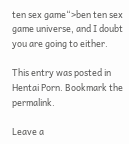ten sex game“>ben ten sex game universe, and I doubt you are going to either.

This entry was posted in Hentai Porn. Bookmark the permalink.

Leave a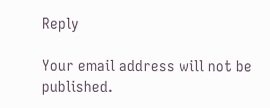Reply

Your email address will not be published.